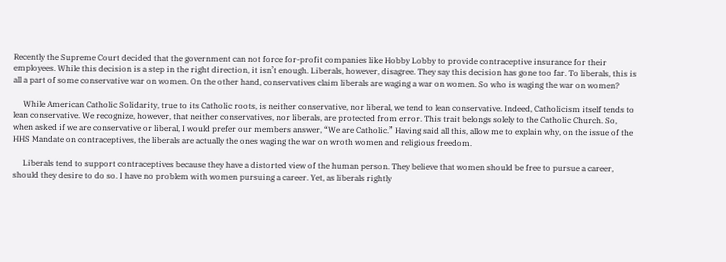Recently the Supreme Court decided that the government can not force for-profit companies like Hobby Lobby to provide contraceptive insurance for their employees. While this decision is a step in the right direction, it isn’t enough. Liberals, however, disagree. They say this decision has gone too far. To liberals, this is all a part of some conservative war on women. On the other hand, conservatives claim liberals are waging a war on women. So who is waging the war on women?

     While American Catholic Solidarity, true to its Catholic roots, is neither conservative, nor liberal, we tend to lean conservative. Indeed, Catholicism itself tends to lean conservative. We recognize, however, that neither conservatives, nor liberals, are protected from error. This trait belongs solely to the Catholic Church. So, when asked if we are conservative or liberal, I would prefer our members answer, “We are Catholic.” Having said all this, allow me to explain why, on the issue of the HHS Mandate on contraceptives, the liberals are actually the ones waging the war on wroth women and religious freedom.

     Liberals tend to support contraceptives because they have a distorted view of the human person. They believe that women should be free to pursue a career, should they desire to do so. I have no problem with women pursuing a career. Yet, as liberals rightly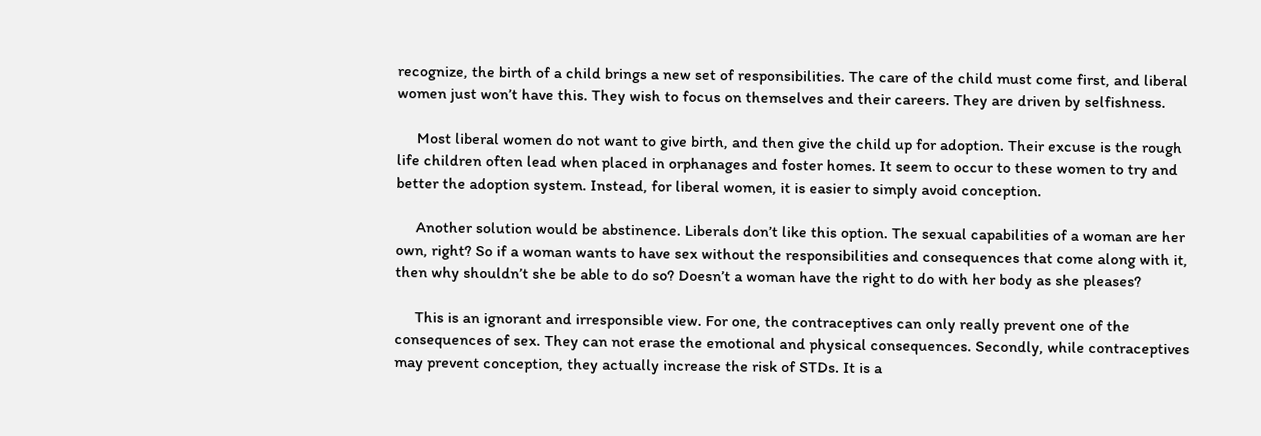recognize, the birth of a child brings a new set of responsibilities. The care of the child must come first, and liberal women just won’t have this. They wish to focus on themselves and their careers. They are driven by selfishness.

     Most liberal women do not want to give birth, and then give the child up for adoption. Their excuse is the rough life children often lead when placed in orphanages and foster homes. It seem to occur to these women to try and better the adoption system. Instead, for liberal women, it is easier to simply avoid conception.

     Another solution would be abstinence. Liberals don’t like this option. The sexual capabilities of a woman are her own, right? So if a woman wants to have sex without the responsibilities and consequences that come along with it, then why shouldn’t she be able to do so? Doesn’t a woman have the right to do with her body as she pleases?

     This is an ignorant and irresponsible view. For one, the contraceptives can only really prevent one of the consequences of sex. They can not erase the emotional and physical consequences. Secondly, while contraceptives may prevent conception, they actually increase the risk of STDs. It is a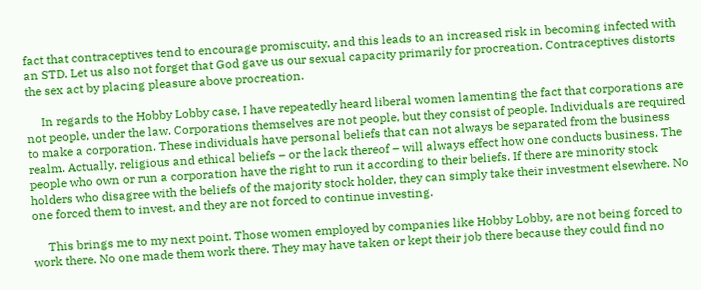fact that contraceptives tend to encourage promiscuity, and this leads to an increased risk in becoming infected with an STD. Let us also not forget that God gave us our sexual capacity primarily for procreation. Contraceptives distorts the sex act by placing pleasure above procreation.

     In regards to the Hobby Lobby case, I have repeatedly heard liberal women lamenting the fact that corporations are not people, under the law. Corporations themselves are not people, but they consist of people. Individuals are required to make a corporation. These individuals have personal beliefs that can not always be separated from the business realm. Actually, religious and ethical beliefs – or the lack thereof – will always effect how one conducts business. The people who own or run a corporation have the right to run it according to their beliefs. If there are minority stock holders who disagree with the beliefs of the majority stock holder, they can simply take their investment elsewhere. No one forced them to invest, and they are not forced to continue investing.

     This brings me to my next point. Those women employed by companies like Hobby Lobby, are not being forced to work there. No one made them work there. They may have taken or kept their job there because they could find no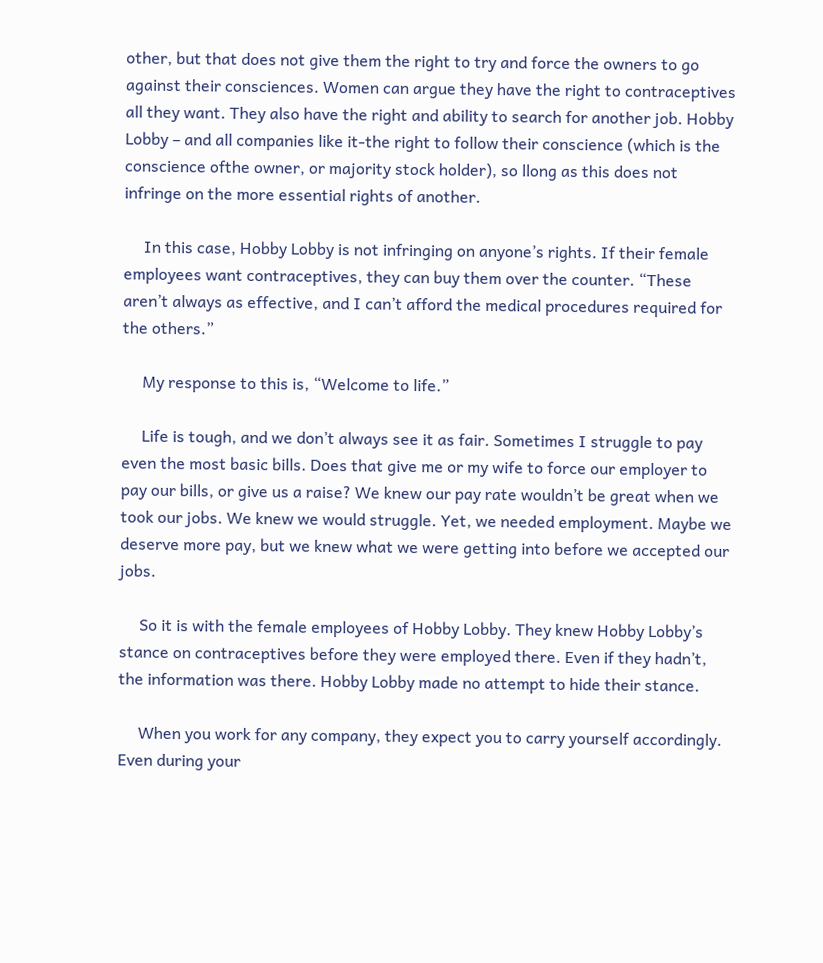other, but that does not give them the right to try and force the owners to go against their consciences. Women can argue they have the right to contraceptives all they want. They also have the right and ability to search for another job. Hobby Lobby – and all companies like it-the right to follow their conscience (which is the conscience ofthe owner, or majority stock holder), so llong as this does not infringe on the more essential rights of another.

     In this case, Hobby Lobby is not infringing on anyone’s rights. If their female employees want contraceptives, they can buy them over the counter. “These aren’t always as effective, and I can’t afford the medical procedures required for the others.”

     My response to this is, “Welcome to life.”

     Life is tough, and we don’t always see it as fair. Sometimes I struggle to pay even the most basic bills. Does that give me or my wife to force our employer to pay our bills, or give us a raise? We knew our pay rate wouldn’t be great when we took our jobs. We knew we would struggle. Yet, we needed employment. Maybe we deserve more pay, but we knew what we were getting into before we accepted our jobs.

     So it is with the female employees of Hobby Lobby. They knew Hobby Lobby’s stance on contraceptives before they were employed there. Even if they hadn’t, the information was there. Hobby Lobby made no attempt to hide their stance.

     When you work for any company, they expect you to carry yourself accordingly. Even during your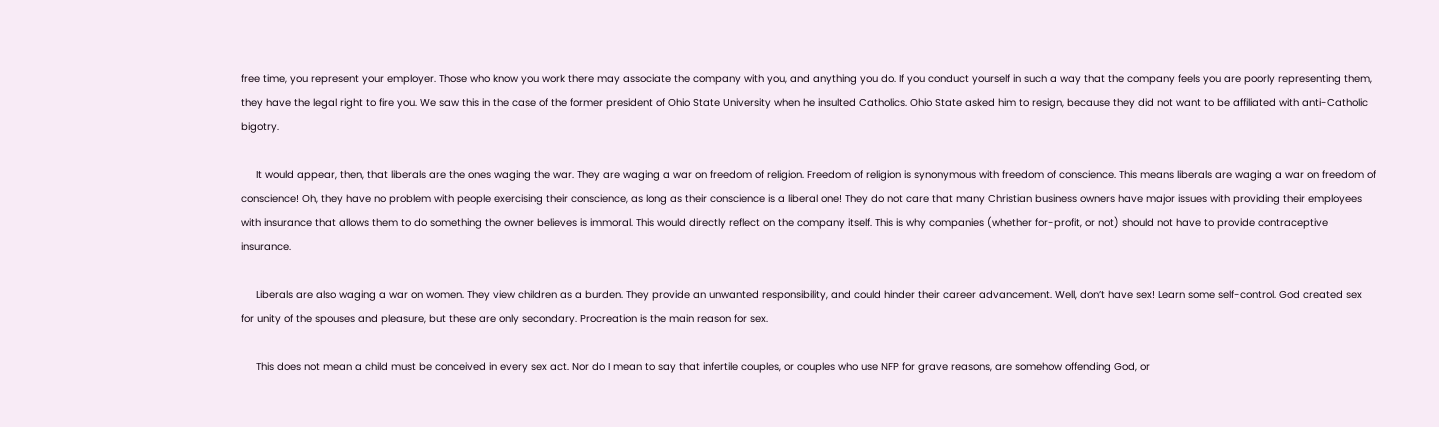free time, you represent your employer. Those who know you work there may associate the company with you, and anything you do. If you conduct yourself in such a way that the company feels you are poorly representing them, they have the legal right to fire you. We saw this in the case of the former president of Ohio State University when he insulted Catholics. Ohio State asked him to resign, because they did not want to be affiliated with anti-Catholic bigotry.

     It would appear, then, that liberals are the ones waging the war. They are waging a war on freedom of religion. Freedom of religion is synonymous with freedom of conscience. This means liberals are waging a war on freedom of conscience! Oh, they have no problem with people exercising their conscience, as long as their conscience is a liberal one! They do not care that many Christian business owners have major issues with providing their employees with insurance that allows them to do something the owner believes is immoral. This would directly reflect on the company itself. This is why companies (whether for-profit, or not) should not have to provide contraceptive insurance.

     Liberals are also waging a war on women. They view children as a burden. They provide an unwanted responsibility, and could hinder their career advancement. Well, don’t have sex! Learn some self-control. God created sex for unity of the spouses and pleasure, but these are only secondary. Procreation is the main reason for sex.

     This does not mean a child must be conceived in every sex act. Nor do I mean to say that infertile couples, or couples who use NFP for grave reasons, are somehow offending God, or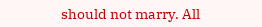should not marry. All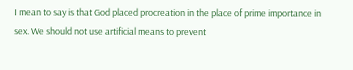I mean to say is that God placed procreation in the place of prime importance in sex. We should not use artificial means to prevent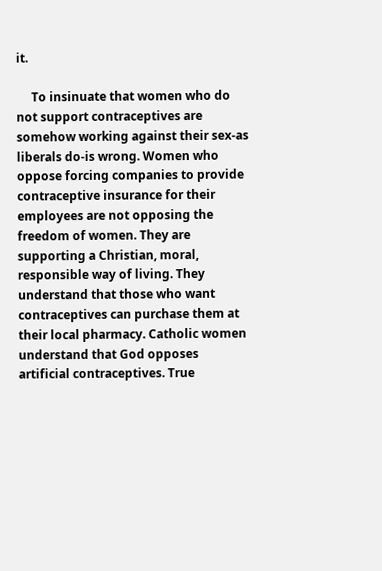it.

     To insinuate that women who do not support contraceptives are somehow working against their sex-as liberals do-is wrong. Women who oppose forcing companies to provide contraceptive insurance for their employees are not opposing the freedom of women. They are supporting a Christian, moral, responsible way of living. They understand that those who want contraceptives can purchase them at their local pharmacy. Catholic women understand that God opposes artificial contraceptives. True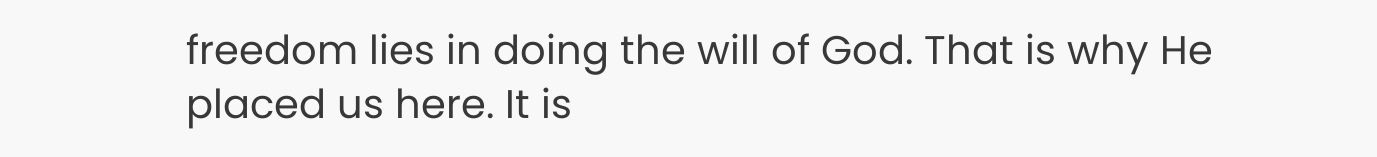freedom lies in doing the will of God. That is why He placed us here. It is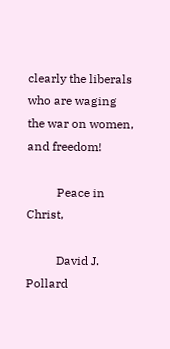clearly the liberals who are waging the war on women, and freedom!

          Peace in Christ,

          David J. Pollard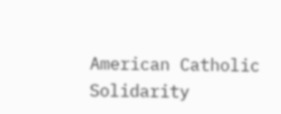American Catholic Solidarity